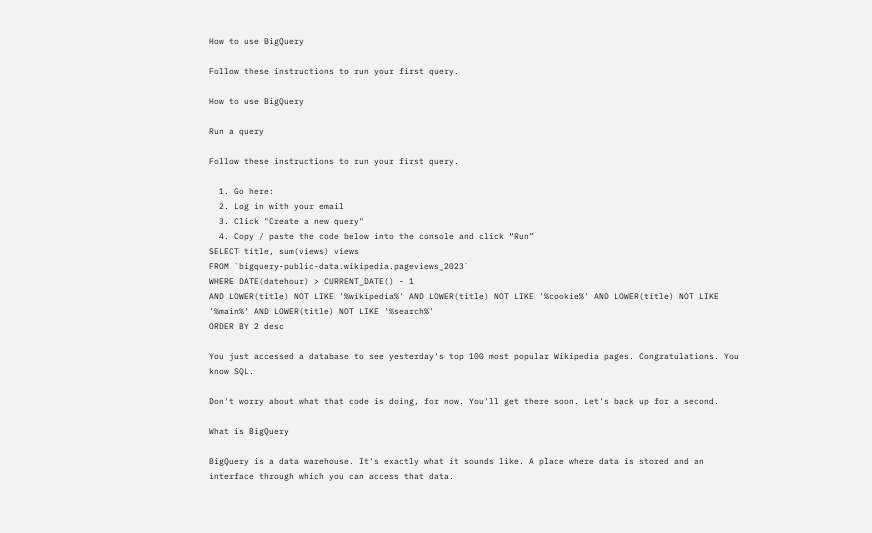How to use BigQuery

Follow these instructions to run your first query.

How to use BigQuery

Run a query

Follow these instructions to run your first query.

  1. Go here:
  2. Log in with your email
  3. Click "Create a new query"
  4. Copy / paste the code below into the console and click “Run”
SELECT title, sum(views) views
FROM `bigquery-public-data.wikipedia.pageviews_2023`
WHERE DATE(datehour) > CURRENT_DATE() - 1
AND LOWER(title) NOT LIKE '%wikipedia%' AND LOWER(title) NOT LIKE '%cookie%' AND LOWER(title) NOT LIKE '%main%' AND LOWER(title) NOT LIKE '%search%'
ORDER BY 2 desc

You just accessed a database to see yesterday's top 100 most popular Wikipedia pages. Congratulations. You know SQL.

Don't worry about what that code is doing, for now. You'll get there soon. Let's back up for a second.

What is BigQuery

BigQuery is a data warehouse. It's exactly what it sounds like. A place where data is stored and an interface through which you can access that data.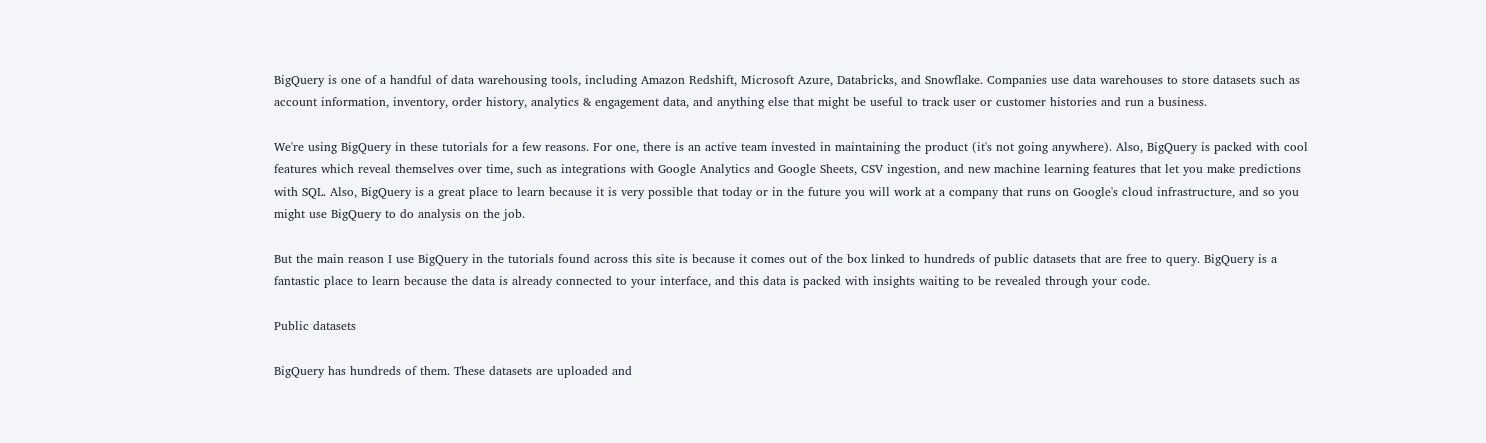BigQuery is one of a handful of data warehousing tools, including Amazon Redshift, Microsoft Azure, Databricks, and Snowflake. Companies use data warehouses to store datasets such as account information, inventory, order history, analytics & engagement data, and anything else that might be useful to track user or customer histories and run a business.

We're using BigQuery in these tutorials for a few reasons. For one, there is an active team invested in maintaining the product (it's not going anywhere). Also, BigQuery is packed with cool features which reveal themselves over time, such as integrations with Google Analytics and Google Sheets, CSV ingestion, and new machine learning features that let you make predictions with SQL. Also, BigQuery is a great place to learn because it is very possible that today or in the future you will work at a company that runs on Google's cloud infrastructure, and so you might use BigQuery to do analysis on the job.

But the main reason I use BigQuery in the tutorials found across this site is because it comes out of the box linked to hundreds of public datasets that are free to query. BigQuery is a fantastic place to learn because the data is already connected to your interface, and this data is packed with insights waiting to be revealed through your code.

Public datasets

BigQuery has hundreds of them. These datasets are uploaded and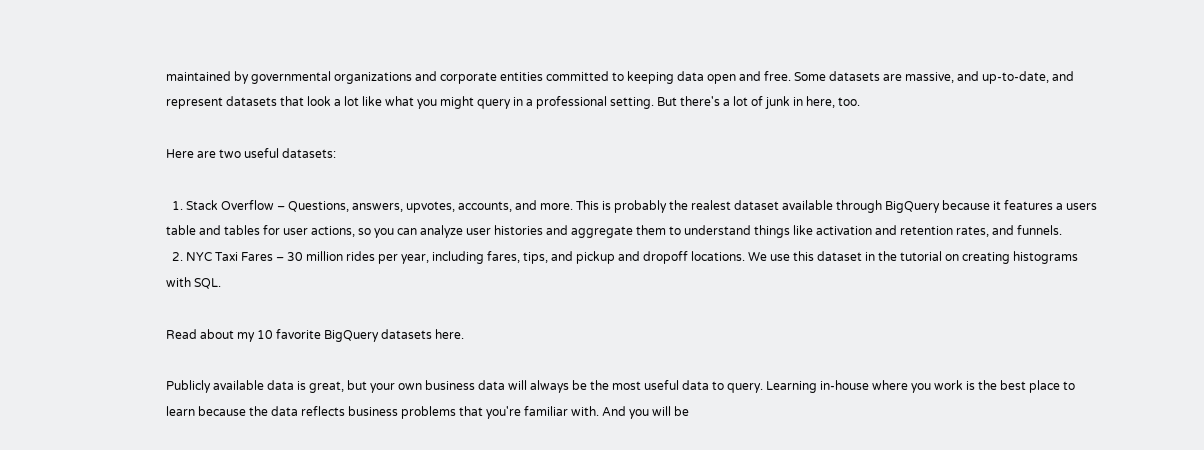maintained by governmental organizations and corporate entities committed to keeping data open and free. Some datasets are massive, and up-to-date, and represent datasets that look a lot like what you might query in a professional setting. But there's a lot of junk in here, too.

Here are two useful datasets:

  1. Stack Overflow – Questions, answers, upvotes, accounts, and more. This is probably the realest dataset available through BigQuery because it features a users table and tables for user actions, so you can analyze user histories and aggregate them to understand things like activation and retention rates, and funnels.
  2. NYC Taxi Fares – 30 million rides per year, including fares, tips, and pickup and dropoff locations. We use this dataset in the tutorial on creating histograms with SQL.

Read about my 10 favorite BigQuery datasets here.

Publicly available data is great, but your own business data will always be the most useful data to query. Learning in-house where you work is the best place to learn because the data reflects business problems that you're familiar with. And you will be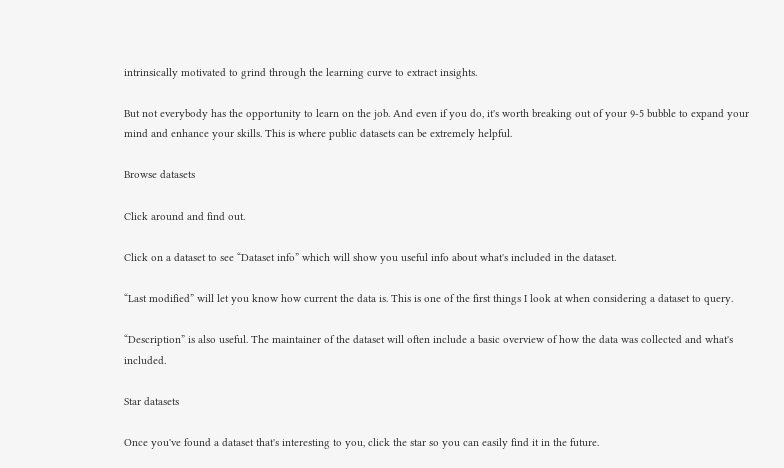intrinsically motivated to grind through the learning curve to extract insights.

But not everybody has the opportunity to learn on the job. And even if you do, it's worth breaking out of your 9-5 bubble to expand your mind and enhance your skills. This is where public datasets can be extremely helpful.

Browse datasets

Click around and find out.

Click on a dataset to see “Dataset info” which will show you useful info about what's included in the dataset.

“Last modified” will let you know how current the data is. This is one of the first things I look at when considering a dataset to query.

“Description” is also useful. The maintainer of the dataset will often include a basic overview of how the data was collected and what's included.

Star datasets

Once you've found a dataset that's interesting to you, click the star so you can easily find it in the future.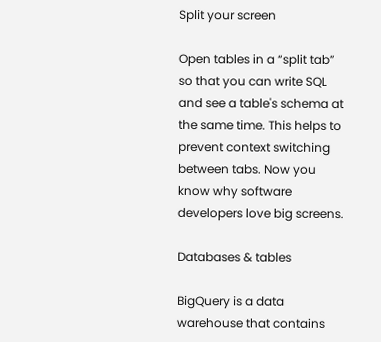Split your screen

Open tables in a “split tab” so that you can write SQL and see a table's schema at the same time. This helps to prevent context switching between tabs. Now you know why software developers love big screens.

Databases & tables

BigQuery is a data warehouse that contains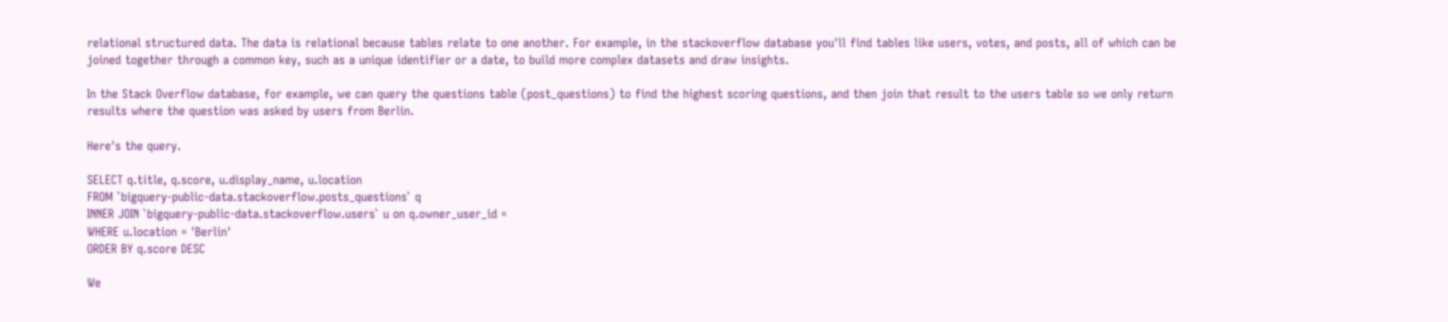relational structured data. The data is relational because tables relate to one another. For example, in the stackoverflow database you'll find tables like users, votes, and posts, all of which can be joined together through a common key, such as a unique identifier or a date, to build more complex datasets and draw insights.

In the Stack Overflow database, for example, we can query the questions table (post_questions) to find the highest scoring questions, and then join that result to the users table so we only return results where the question was asked by users from Berlin.

Here's the query.

SELECT q.title, q.score, u.display_name, u.location
FROM `bigquery-public-data.stackoverflow.posts_questions` q
INNER JOIN `bigquery-public-data.stackoverflow.users` u on q.owner_user_id =
WHERE u.location = 'Berlin'
ORDER BY q.score DESC

We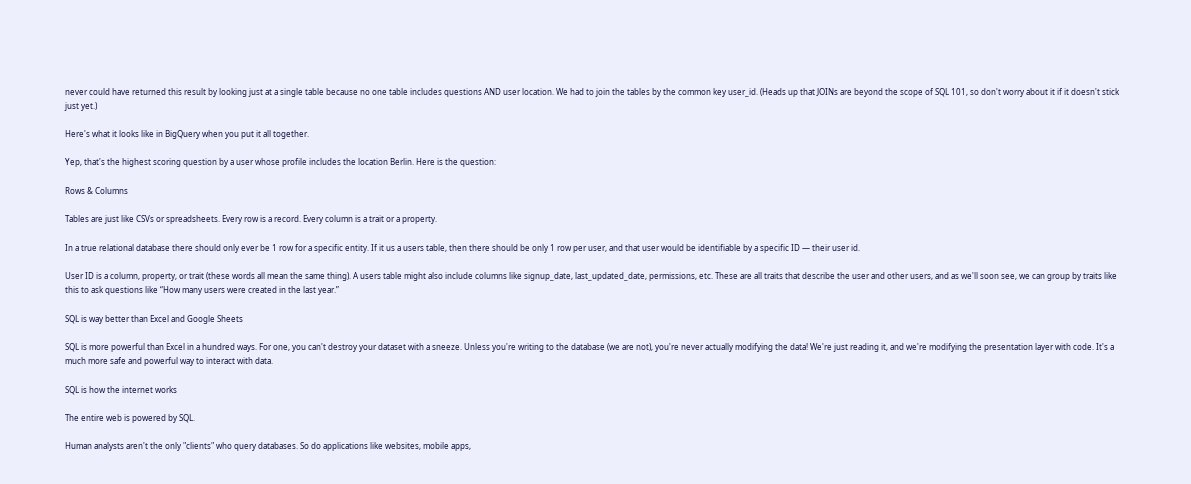never could have returned this result by looking just at a single table because no one table includes questions AND user location. We had to join the tables by the common key user_id. (Heads up that JOINs are beyond the scope of SQL 101, so don't worry about it if it doesn't stick just yet.)

Here's what it looks like in BigQuery when you put it all together.

Yep, that's the highest scoring question by a user whose profile includes the location Berlin. Here is the question:

Rows & Columns

Tables are just like CSVs or spreadsheets. Every row is a record. Every column is a trait or a property.

In a true relational database there should only ever be 1 row for a specific entity. If it us a users table, then there should be only 1 row per user, and that user would be identifiable by a specific ID — their user id.

User ID is a column, property, or trait (these words all mean the same thing). A users table might also include columns like signup_date, last_updated_date, permissions, etc. These are all traits that describe the user and other users, and as we'll soon see, we can group by traits like this to ask questions like “How many users were created in the last year.”

SQL is way better than Excel and Google Sheets

SQL is more powerful than Excel in a hundred ways. For one, you can't destroy your dataset with a sneeze. Unless you're writing to the database (we are not), you're never actually modifying the data! We're just reading it, and we're modifying the presentation layer with code. It's a much more safe and powerful way to interact with data.

SQL is how the internet works

The entire web is powered by SQL.

Human analysts aren't the only "clients" who query databases. So do applications like websites, mobile apps,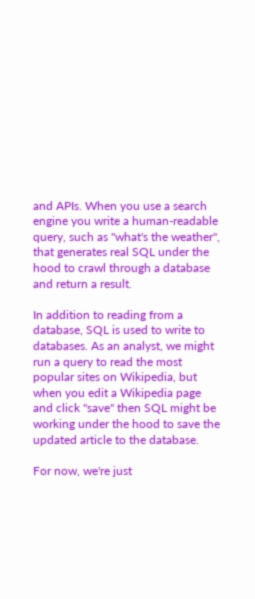and APIs. When you use a search engine you write a human-readable query, such as "what's the weather", that generates real SQL under the hood to crawl through a database and return a result.

In addition to reading from a database, SQL is used to write to databases. As an analyst, we might run a query to read the most popular sites on Wikipedia, but when you edit a Wikipedia page and click "save" then SQL might be working under the hood to save the updated article to the database.

For now, we're just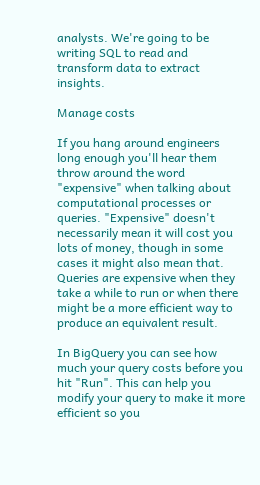analysts. We're going to be writing SQL to read and transform data to extract insights.

Manage costs

If you hang around engineers long enough you'll hear them throw around the word "expensive" when talking about computational processes or queries. "Expensive" doesn't necessarily mean it will cost you lots of money, though in some cases it might also mean that. Queries are expensive when they take a while to run or when there might be a more efficient way to produce an equivalent result.

In BigQuery you can see how much your query costs before you hit "Run". This can help you modify your query to make it more efficient so you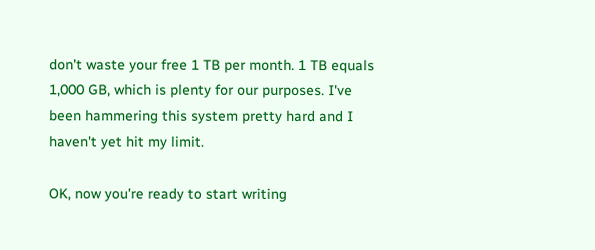don't waste your free 1 TB per month. 1 TB equals 1,000 GB, which is plenty for our purposes. I've been hammering this system pretty hard and I haven't yet hit my limit.

OK, now you're ready to start writing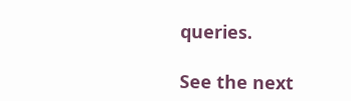queries.

See the next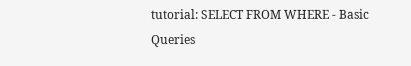tutorial: SELECT FROM WHERE - Basic Queries